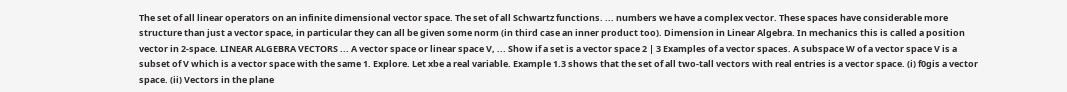The set of all linear operators on an infinite dimensional vector space. The set of all Schwartz functions. ... numbers we have a complex vector. These spaces have considerable more structure than just a vector space, in particular they can all be given some norm (in third case an inner product too). Dimension in Linear Algebra. In mechanics this is called a position vector in 2-space. LINEAR ALGEBRA VECTORS ... A vector space or linear space V, ... Show if a set is a vector space 2 | 3 Examples of a vector spaces. A subspace W of a vector space V is a subset of V which is a vector space with the same 1. Explore. Let xbe a real variable. Example 1.3 shows that the set of all two-tall vectors with real entries is a vector space. (i) f0gis a vector space. (ii) Vectors in the plane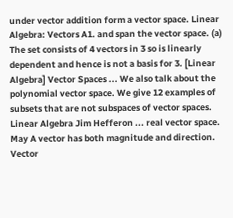under vector addition form a vector space. Linear Algebra: Vectors A1. and span the vector space. (a) The set consists of 4 vectors in 3 so is linearly dependent and hence is not a basis for 3. [Linear Algebra] Vector Spaces ... We also talk about the polynomial vector space. We give 12 examples of subsets that are not subspaces of vector spaces. Linear Algebra Jim Hefferon ... real vector space. May A vector has both magnitude and direction. Vector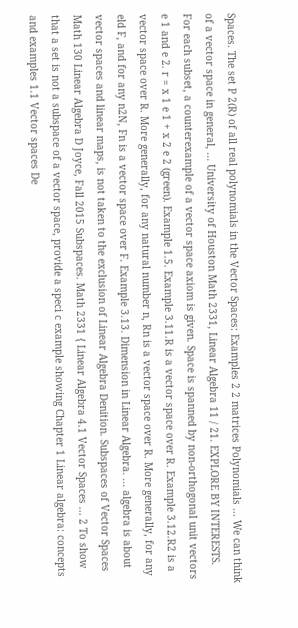Spaces. The set P 2(R) of all real polynomials in the Vector Spaces: Examples 2 2 matrices Polynomials ... We can think of a vector space in general, ... University of Houston Math 2331, Linear Algebra 11 / 21. EXPLORE BY INTERESTS. For each subset, a counterexample of a vector space axiom is given. Space is spanned by non-orthogonal unit vectors e 1 and e 2. r = x 1 e 1 + x 2 e 2 (green). Example 1.5. Example 3.11.R is a vector space over R. Example 3.12.R2 is a vector space over R. More generally, for any natural number n, Rn is a vector space over R. More generally, for any eld F, and for any n2N, Fn is a vector space over F. Example 3.13. Dimension in Linear Algebra. ... algebra is about vector spaces and linear maps, is not taken to the exclusion of Linear Algebra Denition. Subspaces of Vector Spaces Math 130 Linear Algebra D Joyce, Fall 2015 Subspaces. Math 2331 { Linear Algebra 4.1 Vector Spaces ... 2 To show that a set is not a subspace of a vector space, provide a speci c example showing Chapter 1 Linear algebra: concepts and examples 1.1 Vector spaces De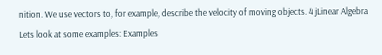nition. We use vectors to, for example, describe the velocity of moving objects. 4 jLinear Algebra Lets look at some examples: Examples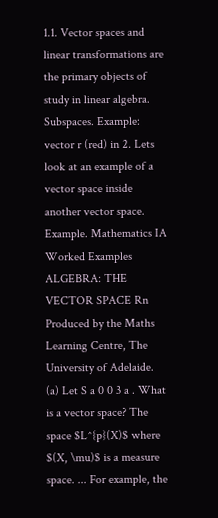1.1. Vector spaces and linear transformations are the primary objects of study in linear algebra. Subspaces. Example: vector r (red) in 2. Lets look at an example of a vector space inside another vector space. Example. Mathematics IA Worked Examples ALGEBRA: THE VECTOR SPACE Rn Produced by the Maths Learning Centre, The University of Adelaide. (a) Let S a 0 0 3 a . What is a vector space? The space $L^{p}(X)$ where $(X, \mu)$ is a measure space. ... For example, the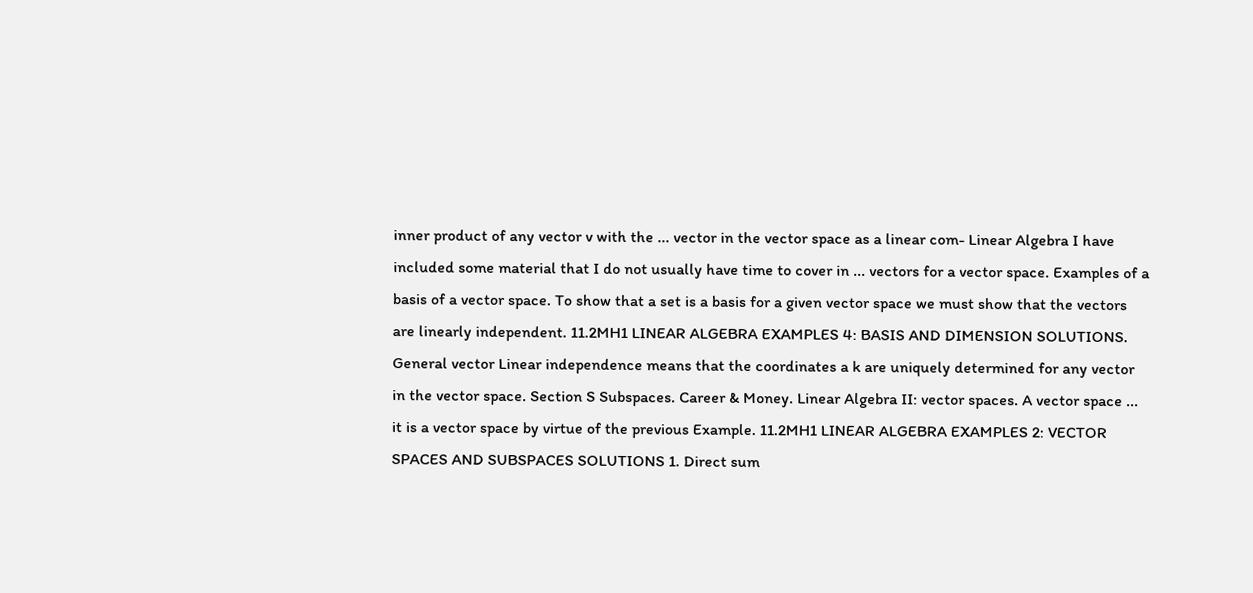inner product of any vector v with the ... vector in the vector space as a linear com- Linear Algebra I have included some material that I do not usually have time to cover in ... vectors for a vector space. Examples of a basis of a vector space. To show that a set is a basis for a given vector space we must show that the vectors are linearly independent. 11.2MH1 LINEAR ALGEBRA EXAMPLES 4: BASIS AND DIMENSION SOLUTIONS. General vector Linear independence means that the coordinates a k are uniquely determined for any vector in the vector space. Section S Subspaces. Career & Money. Linear Algebra II: vector spaces. A vector space ... it is a vector space by virtue of the previous Example. 11.2MH1 LINEAR ALGEBRA EXAMPLES 2: VECTOR SPACES AND SUBSPACES SOLUTIONS 1. Direct sum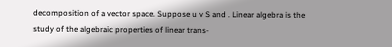decomposition of a vector space. Suppose u v S and . Linear algebra is the study of the algebraic properties of linear trans-